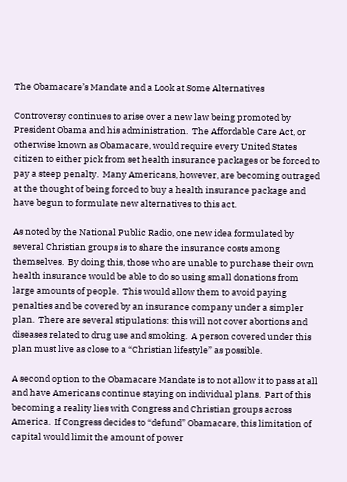The Obamacare’s Mandate and a Look at Some Alternatives

Controversy continues to arise over a new law being promoted by President Obama and his administration.  The Affordable Care Act, or otherwise known as Obamacare, would require every United States citizen to either pick from set health insurance packages or be forced to pay a steep penalty.  Many Americans, however, are becoming outraged at the thought of being forced to buy a health insurance package and have begun to formulate new alternatives to this act.

As noted by the National Public Radio, one new idea formulated by several Christian groups is to share the insurance costs among themselves.  By doing this, those who are unable to purchase their own health insurance would be able to do so using small donations from large amounts of people.  This would allow them to avoid paying penalties and be covered by an insurance company under a simpler plan.  There are several stipulations: this will not cover abortions and diseases related to drug use and smoking.  A person covered under this plan must live as close to a “Christian lifestyle” as possible.

A second option to the Obamacare Mandate is to not allow it to pass at all and have Americans continue staying on individual plans.  Part of this becoming a reality lies with Congress and Christian groups across America.  If Congress decides to “defund” Obamacare, this limitation of capital would limit the amount of power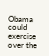Obama could exercise over the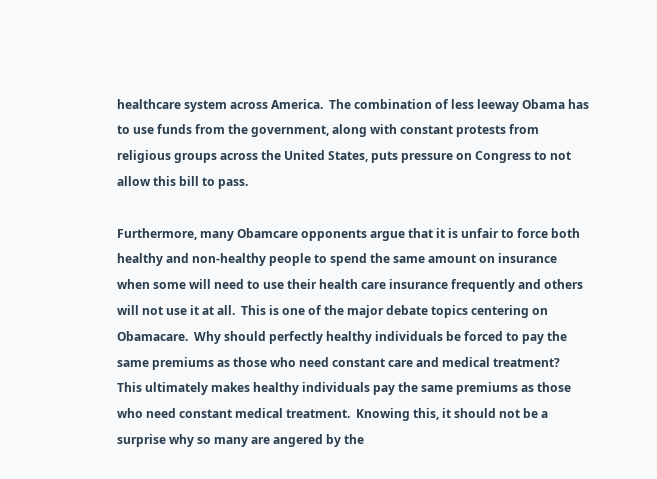healthcare system across America.  The combination of less leeway Obama has to use funds from the government, along with constant protests from religious groups across the United States, puts pressure on Congress to not allow this bill to pass.

Furthermore, many Obamcare opponents argue that it is unfair to force both healthy and non-healthy people to spend the same amount on insurance when some will need to use their health care insurance frequently and others will not use it at all.  This is one of the major debate topics centering on Obamacare.  Why should perfectly healthy individuals be forced to pay the same premiums as those who need constant care and medical treatment?  This ultimately makes healthy individuals pay the same premiums as those who need constant medical treatment.  Knowing this, it should not be a surprise why so many are angered by the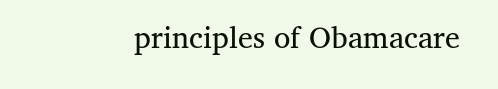principles of Obamacare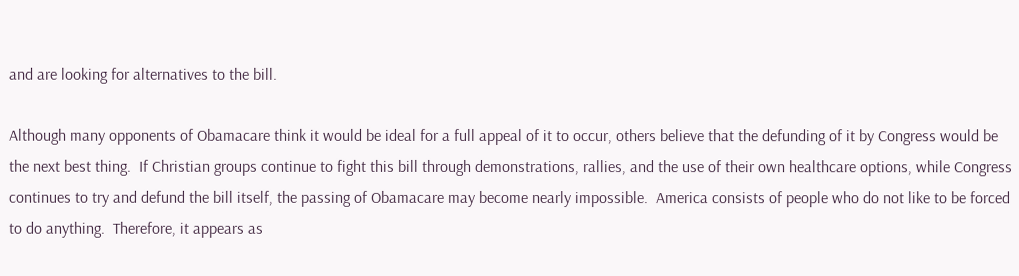and are looking for alternatives to the bill.

Although many opponents of Obamacare think it would be ideal for a full appeal of it to occur, others believe that the defunding of it by Congress would be the next best thing.  If Christian groups continue to fight this bill through demonstrations, rallies, and the use of their own healthcare options, while Congress continues to try and defund the bill itself, the passing of Obamacare may become nearly impossible.  America consists of people who do not like to be forced to do anything.  Therefore, it appears as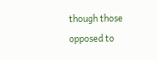though those opposed to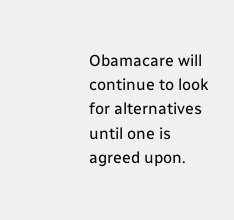Obamacare will continue to look for alternatives until one is agreed upon.